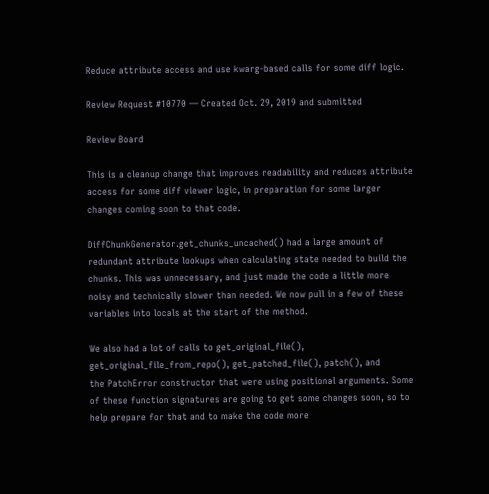Reduce attribute access and use kwarg-based calls for some diff logic.

Review Request #10770 — Created Oct. 29, 2019 and submitted

Review Board

This is a cleanup change that improves readability and reduces attribute
access for some diff viewer logic, in preparation for some larger
changes coming soon to that code.

DiffChunkGenerator.get_chunks_uncached() had a large amount of
redundant attribute lookups when calculating state needed to build the
chunks. This was unnecessary, and just made the code a little more
noisy and technically slower than needed. We now pull in a few of these
variables into locals at the start of the method.

We also had a lot of calls to get_original_file(),
get_original_file_from_repo(), get_patched_file(), patch(), and
the PatchError constructor that were using positional arguments. Some
of these function signatures are going to get some changes soon, so to
help prepare for that and to make the code more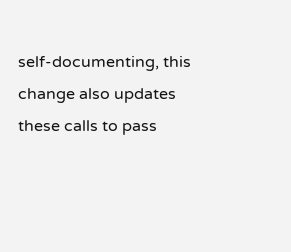self-documenting, this
change also updates these calls to pass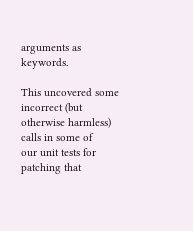arguments as keywords.

This uncovered some incorrect (but otherwise harmless) calls in some of
our unit tests for patching that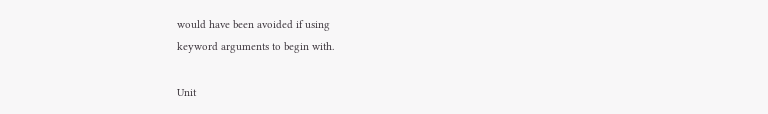would have been avoided if using
keyword arguments to begin with.

Unit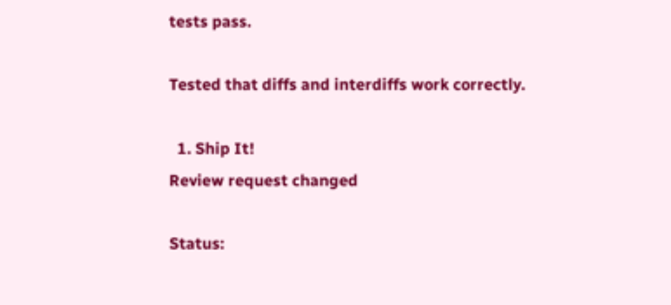tests pass.

Tested that diffs and interdiffs work correctly.

  1. Ship It!
Review request changed

Status: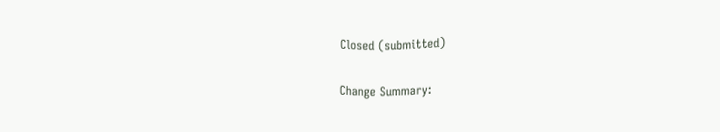Closed (submitted)

Change Summary: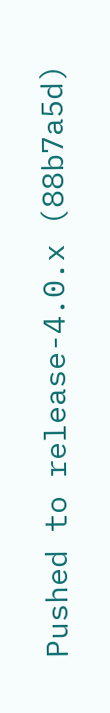Pushed to release-4.0.x (88b7a5d)